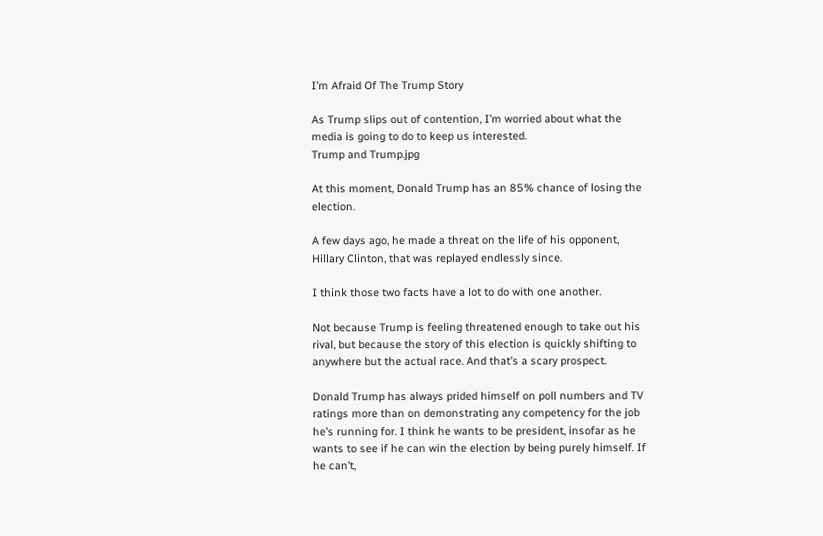I’m Afraid Of The Trump Story

As Trump slips out of contention, I’m worried about what the media is going to do to keep us interested.
Trump and Trump.jpg

At this moment, Donald Trump has an 85% chance of losing the election.

A few days ago, he made a threat on the life of his opponent, Hillary Clinton, that was replayed endlessly since.

I think those two facts have a lot to do with one another.

Not because Trump is feeling threatened enough to take out his rival, but because the story of this election is quickly shifting to anywhere but the actual race. And that’s a scary prospect.

Donald Trump has always prided himself on poll numbers and TV ratings more than on demonstrating any competency for the job he’s running for. I think he wants to be president, insofar as he wants to see if he can win the election by being purely himself. If he can’t,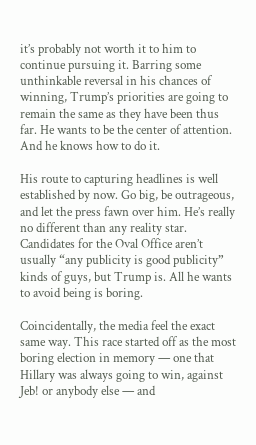it’s probably not worth it to him to continue pursuing it. Barring some unthinkable reversal in his chances of winning, Trump’s priorities are going to remain the same as they have been thus far. He wants to be the center of attention. And he knows how to do it.

His route to capturing headlines is well established by now. Go big, be outrageous, and let the press fawn over him. He’s really no different than any reality star. Candidates for the Oval Office aren’t usually “any publicity is good publicity” kinds of guys, but Trump is. All he wants to avoid being is boring.

Coincidentally, the media feel the exact same way. This race started off as the most boring election in memory — one that Hillary was always going to win, against Jeb! or anybody else — and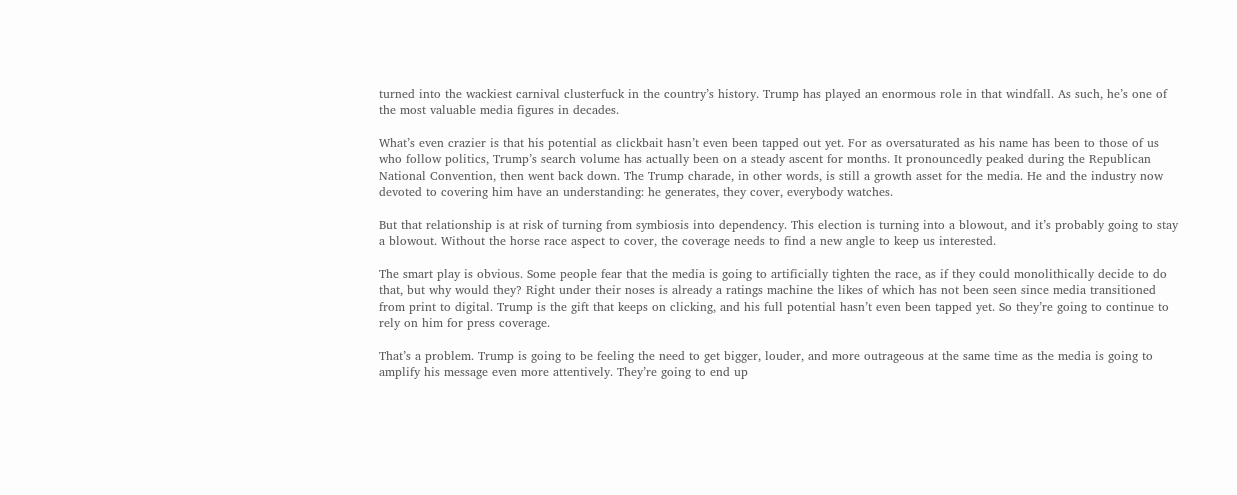turned into the wackiest carnival clusterfuck in the country’s history. Trump has played an enormous role in that windfall. As such, he’s one of the most valuable media figures in decades.

What’s even crazier is that his potential as clickbait hasn’t even been tapped out yet. For as oversaturated as his name has been to those of us who follow politics, Trump’s search volume has actually been on a steady ascent for months. It pronouncedly peaked during the Republican National Convention, then went back down. The Trump charade, in other words, is still a growth asset for the media. He and the industry now devoted to covering him have an understanding: he generates, they cover, everybody watches.

But that relationship is at risk of turning from symbiosis into dependency. This election is turning into a blowout, and it’s probably going to stay a blowout. Without the horse race aspect to cover, the coverage needs to find a new angle to keep us interested.

The smart play is obvious. Some people fear that the media is going to artificially tighten the race, as if they could monolithically decide to do that, but why would they? Right under their noses is already a ratings machine the likes of which has not been seen since media transitioned from print to digital. Trump is the gift that keeps on clicking, and his full potential hasn’t even been tapped yet. So they’re going to continue to rely on him for press coverage.

That’s a problem. Trump is going to be feeling the need to get bigger, louder, and more outrageous at the same time as the media is going to amplify his message even more attentively. They’re going to end up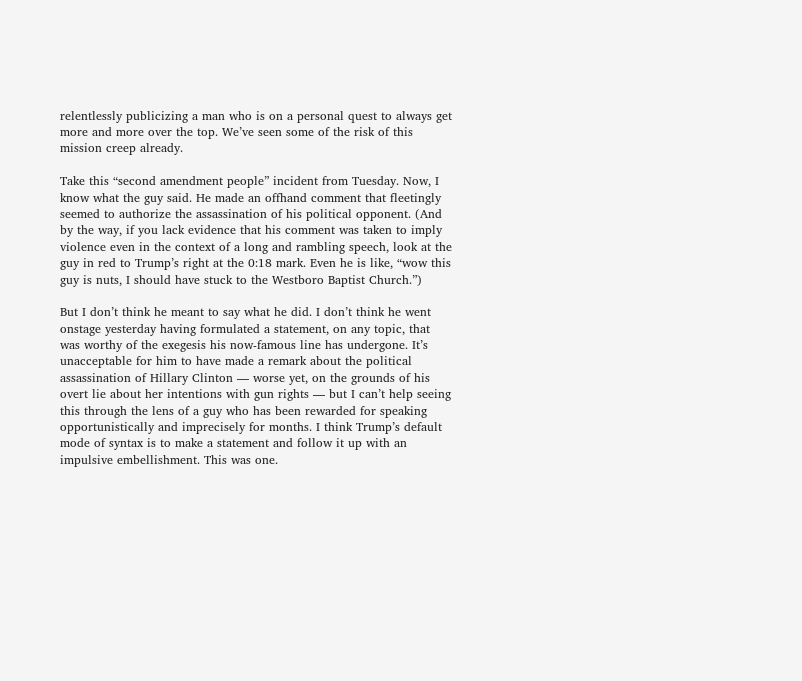relentlessly publicizing a man who is on a personal quest to always get more and more over the top. We’ve seen some of the risk of this mission creep already.

Take this “second amendment people” incident from Tuesday. Now, I know what the guy said. He made an offhand comment that fleetingly seemed to authorize the assassination of his political opponent. (And by the way, if you lack evidence that his comment was taken to imply violence even in the context of a long and rambling speech, look at the guy in red to Trump’s right at the 0:18 mark. Even he is like, “wow this guy is nuts, I should have stuck to the Westboro Baptist Church.”)

But I don’t think he meant to say what he did. I don’t think he went onstage yesterday having formulated a statement, on any topic, that was worthy of the exegesis his now-famous line has undergone. It’s unacceptable for him to have made a remark about the political assassination of Hillary Clinton — worse yet, on the grounds of his overt lie about her intentions with gun rights — but I can’t help seeing this through the lens of a guy who has been rewarded for speaking opportunistically and imprecisely for months. I think Trump’s default mode of syntax is to make a statement and follow it up with an impulsive embellishment. This was one.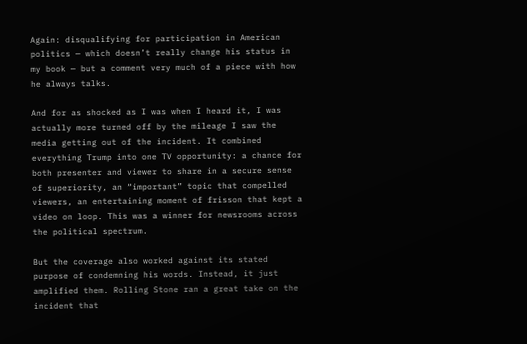Again: disqualifying for participation in American politics — which doesn’t really change his status in my book — but a comment very much of a piece with how he always talks.

And for as shocked as I was when I heard it, I was actually more turned off by the mileage I saw the media getting out of the incident. It combined everything Trump into one TV opportunity: a chance for both presenter and viewer to share in a secure sense of superiority, an “important” topic that compelled viewers, an entertaining moment of frisson that kept a video on loop. This was a winner for newsrooms across the political spectrum.

But the coverage also worked against its stated purpose of condemning his words. Instead, it just amplified them. Rolling Stone ran a great take on the incident that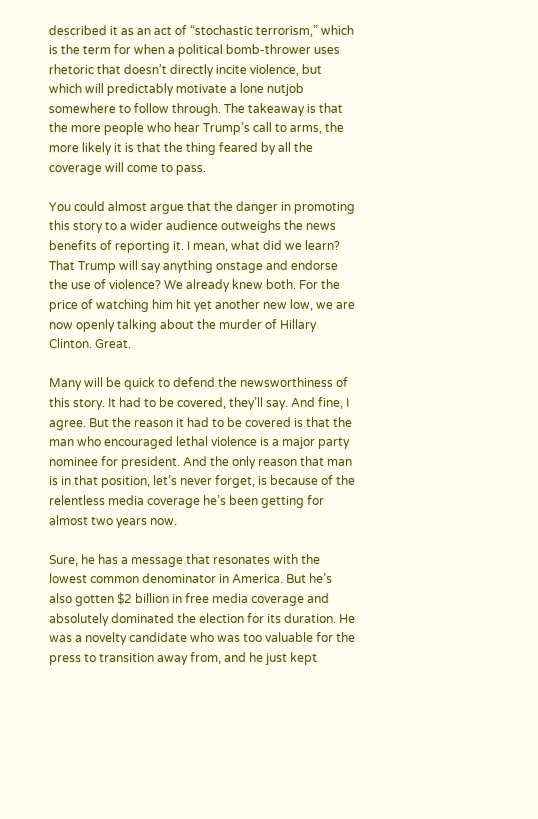described it as an act of “stochastic terrorism,” which is the term for when a political bomb-thrower uses rhetoric that doesn’t directly incite violence, but which will predictably motivate a lone nutjob somewhere to follow through. The takeaway is that the more people who hear Trump’s call to arms, the more likely it is that the thing feared by all the coverage will come to pass.

You could almost argue that the danger in promoting this story to a wider audience outweighs the news benefits of reporting it. I mean, what did we learn? That Trump will say anything onstage and endorse the use of violence? We already knew both. For the price of watching him hit yet another new low, we are now openly talking about the murder of Hillary Clinton. Great.

Many will be quick to defend the newsworthiness of this story. It had to be covered, they’ll say. And fine, I agree. But the reason it had to be covered is that the man who encouraged lethal violence is a major party nominee for president. And the only reason that man is in that position, let’s never forget, is because of the relentless media coverage he’s been getting for almost two years now.

Sure, he has a message that resonates with the lowest common denominator in America. But he’s also gotten $2 billion in free media coverage and absolutely dominated the election for its duration. He was a novelty candidate who was too valuable for the press to transition away from, and he just kept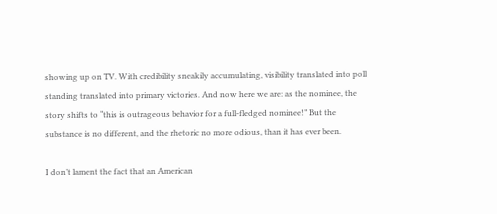showing up on TV. With credibility sneakily accumulating, visibility translated into poll standing translated into primary victories. And now here we are: as the nominee, the story shifts to “this is outrageous behavior for a full-fledged nominee!” But the substance is no different, and the rhetoric no more odious, than it has ever been.

I don’t lament the fact that an American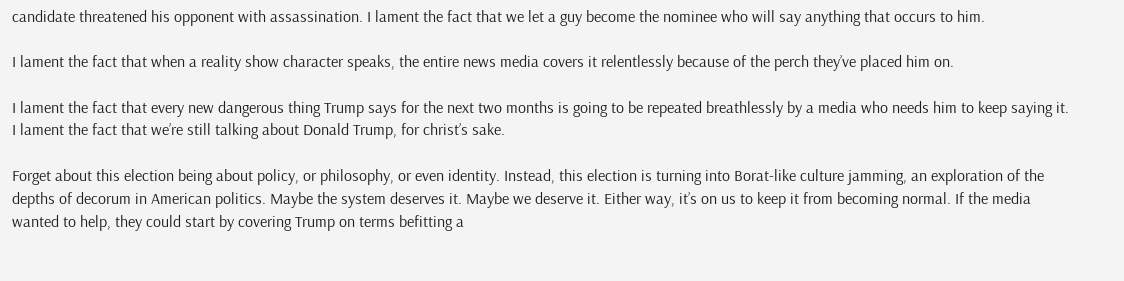candidate threatened his opponent with assassination. I lament the fact that we let a guy become the nominee who will say anything that occurs to him.

I lament the fact that when a reality show character speaks, the entire news media covers it relentlessly because of the perch they’ve placed him on.

I lament the fact that every new dangerous thing Trump says for the next two months is going to be repeated breathlessly by a media who needs him to keep saying it. I lament the fact that we’re still talking about Donald Trump, for christ’s sake.

Forget about this election being about policy, or philosophy, or even identity. Instead, this election is turning into Borat-like culture jamming, an exploration of the depths of decorum in American politics. Maybe the system deserves it. Maybe we deserve it. Either way, it’s on us to keep it from becoming normal. If the media wanted to help, they could start by covering Trump on terms befitting a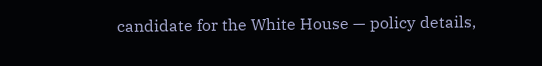candidate for the White House — policy details,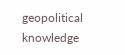geopolitical knowledge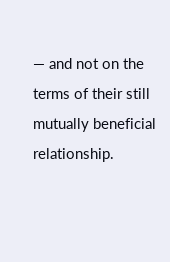— and not on the terms of their still mutually beneficial relationship.